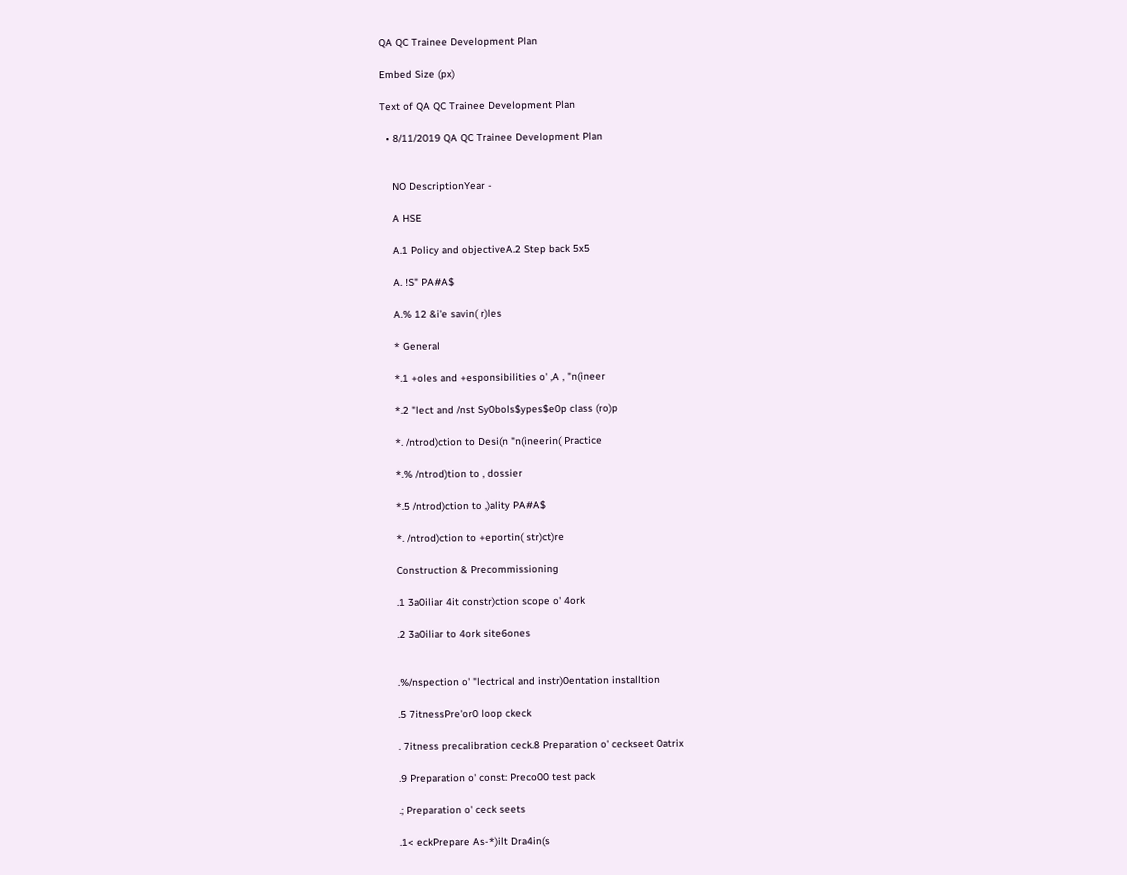QA QC Trainee Development Plan

Embed Size (px)

Text of QA QC Trainee Development Plan

  • 8/11/2019 QA QC Trainee Development Plan


    NO DescriptionYear -

    A HSE

    A.1 Policy and objectiveA.2 Step back 5x5

    A. !S" PA#A$

    A.% 12 &i'e savin( r)les

    * General

    *.1 +oles and +esponsibilities o' ,A , "n(ineer

    *.2 "lect and /nst Sy0bols$ypes$e0p class (ro)p

    *. /ntrod)ction to Desi(n "n(ineerin( Practice

    *.% /ntrod)tion to , dossier

    *.5 /ntrod)ction to ,)ality PA#A$

    *. /ntrod)ction to +eportin( str)ct)re

    Construction & Precommissioning

    .1 3a0iliar 4it constr)ction scope o' 4ork

    .2 3a0iliar to 4ork site6ones


    .%/nspection o' "lectrical and instr)0entation installtion

    .5 7itnessPre'or0 loop ckeck

    . 7itness precalibration ceck.8 Preparation o' ceckseet 0atrix

    .9 Preparation o' const: Preco00 test pack

    .; Preparation o' ceck seets

    .1< eckPrepare As-*)ilt Dra4in(s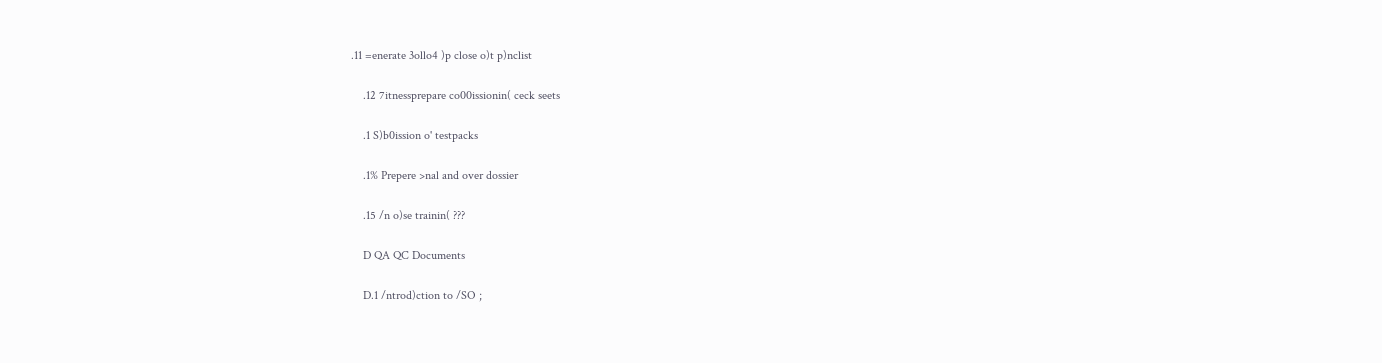.11 =enerate 3ollo4 )p close o)t p)nclist

    .12 7itnessprepare co00issionin( ceck seets

    .1 S)b0ission o' testpacks

    .1% Prepere >nal and over dossier

    .15 /n o)se trainin( ???

    D QA QC Documents

    D.1 /ntrod)ction to /SO ;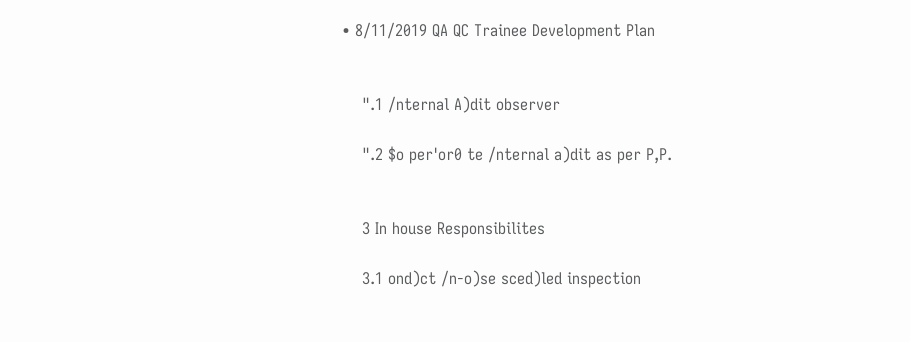• 8/11/2019 QA QC Trainee Development Plan


    ".1 /nternal A)dit observer

    ".2 $o per'or0 te /nternal a)dit as per P,P.


    3 In house Responsibilites

    3.1 ond)ct /n-o)se sced)led inspection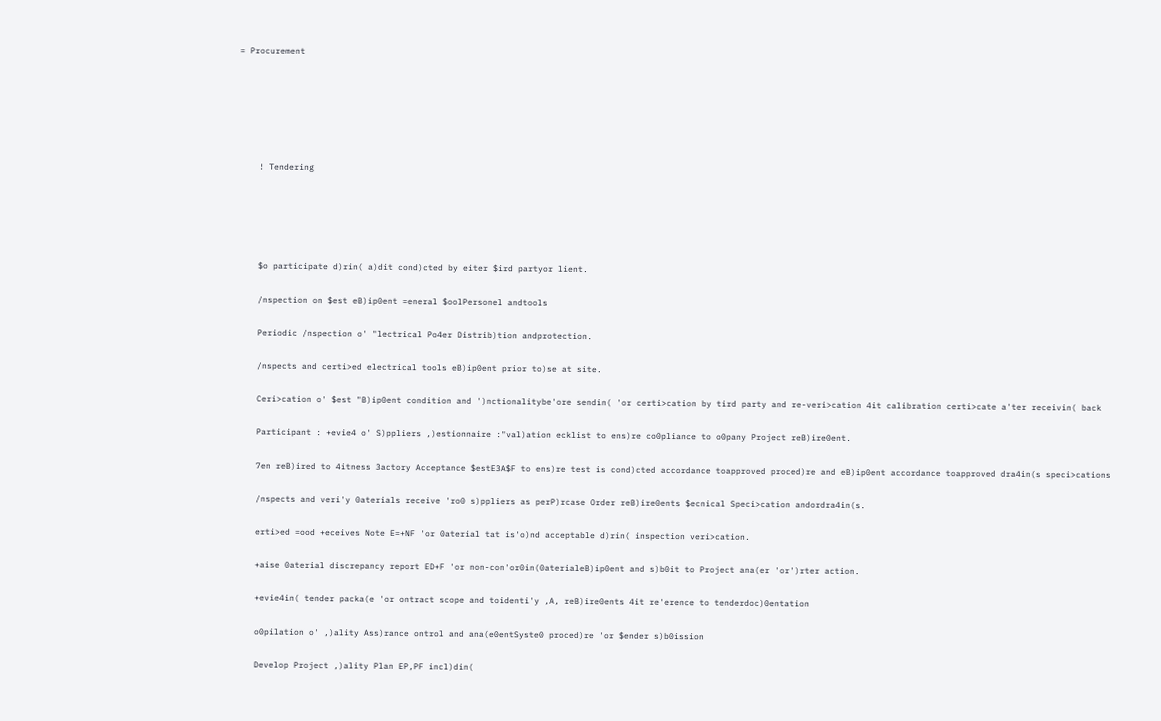= Procurement






    ! Tendering





    $o participate d)rin( a)dit cond)cted by eiter $ird partyor lient.

    /nspection on $est eB)ip0ent =eneral $oolPersonel andtools

    Periodic /nspection o' "lectrical Po4er Distrib)tion andprotection.

    /nspects and certi>ed electrical tools eB)ip0ent prior to)se at site.

    Ceri>cation o' $est "B)ip0ent condition and ')nctionalitybe'ore sendin( 'or certi>cation by tird party and re-veri>cation 4it calibration certi>cate a'ter receivin( back

    Participant : +evie4 o' S)ppliers ,)estionnaire :"val)ation ecklist to ens)re co0pliance to o0pany Project reB)ire0ent.

    7en reB)ired to 4itness 3actory Acceptance $estE3A$F to ens)re test is cond)cted accordance toapproved proced)re and eB)ip0ent accordance toapproved dra4in(s speci>cations

    /nspects and veri'y 0aterials receive 'ro0 s)ppliers as perP)rcase Order reB)ire0ents $ecnical Speci>cation andordra4in(s.

    erti>ed =ood +eceives Note E=+NF 'or 0aterial tat is'o)nd acceptable d)rin( inspection veri>cation.

    +aise 0aterial discrepancy report ED+F 'or non-con'or0in(0aterialeB)ip0ent and s)b0it to Project ana(er 'or')rter action.

    +evie4in( tender packa(e 'or ontract scope and toidenti'y ,A, reB)ire0ents 4it re'erence to tenderdoc)0entation

    o0pilation o' ,)ality Ass)rance ontrol and ana(e0entSyste0 proced)re 'or $ender s)b0ission

    Develop Project ,)ality Plan EP,PF incl)din(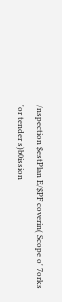/nspection $estPlan E/$PF coverin( Scope o' 7orks 'or tender s)b0ission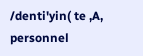/denti'yin( te ,A, personnel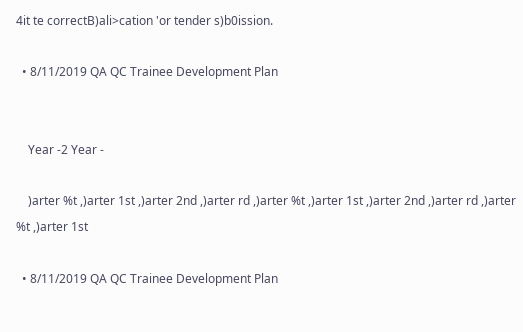4it te correctB)ali>cation 'or tender s)b0ission.

  • 8/11/2019 QA QC Trainee Development Plan


    Year -2 Year -

    )arter %t ,)arter 1st ,)arter 2nd ,)arter rd ,)arter %t ,)arter 1st ,)arter 2nd ,)arter rd ,)arter %t ,)arter 1st

  • 8/11/2019 QA QC Trainee Development Plan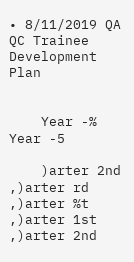• 8/11/2019 QA QC Trainee Development Plan


    Year -% Year -5

    )arter 2nd ,)arter rd ,)arter %t ,)arter 1st ,)arter 2nd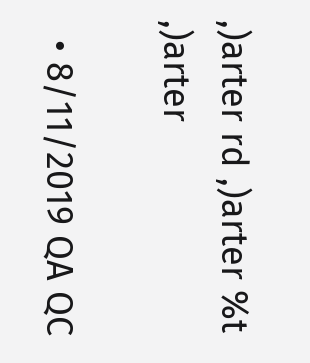,)arter rd ,)arter %t ,)arter

  • 8/11/2019 QA QC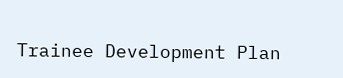Trainee Development Plan